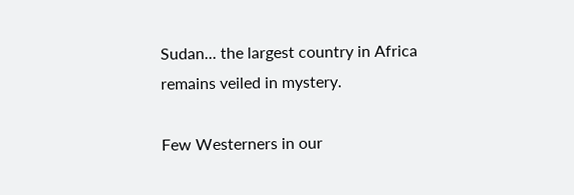Sudan... the largest country in Africa remains veiled in mystery.

Few Westerners in our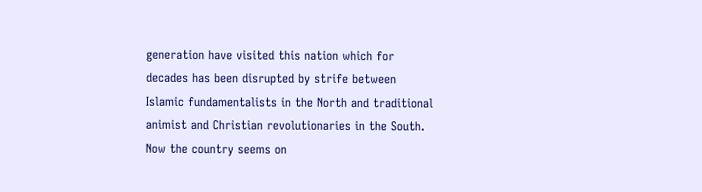generation have visited this nation which for decades has been disrupted by strife between Islamic fundamentalists in the North and traditional animist and Christian revolutionaries in the South. Now the country seems on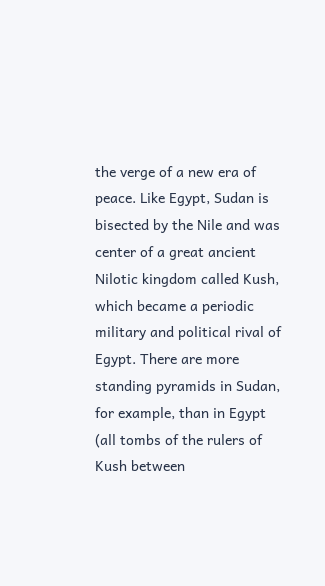the verge of a new era of peace. Like Egypt, Sudan is bisected by the Nile and was center of a great ancient Nilotic kingdom called Kush, which became a periodic military and political rival of Egypt. There are more standing pyramids in Sudan, for example, than in Egypt (all tombs of the rulers of Kush between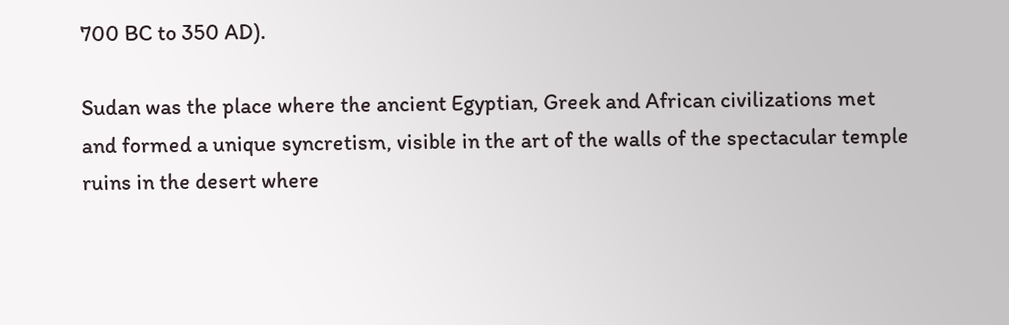700 BC to 350 AD).

Sudan was the place where the ancient Egyptian, Greek and African civilizations met and formed a unique syncretism, visible in the art of the walls of the spectacular temple ruins in the desert where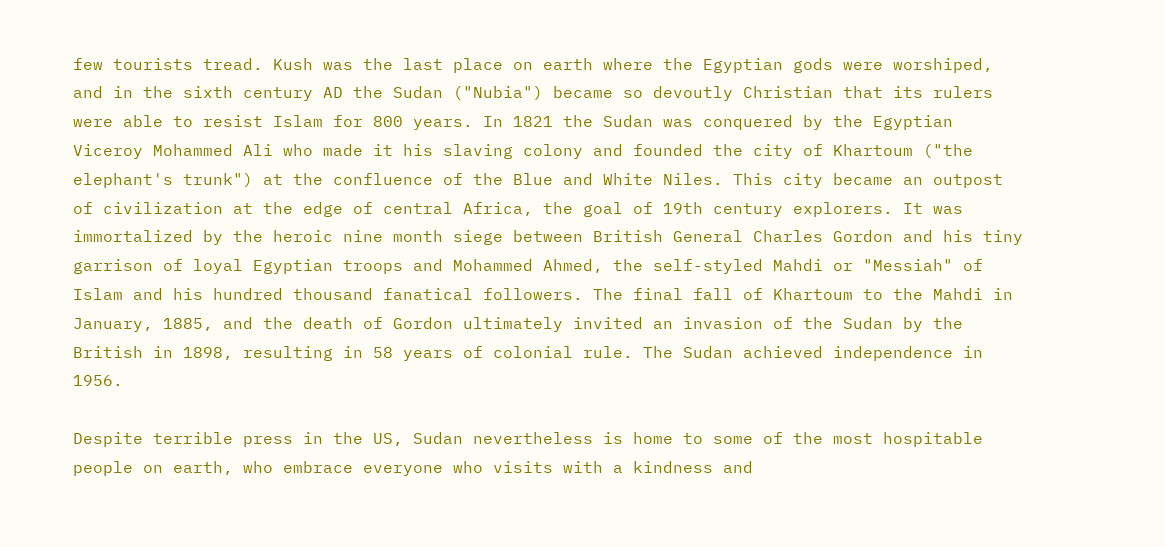few tourists tread. Kush was the last place on earth where the Egyptian gods were worshiped, and in the sixth century AD the Sudan ("Nubia") became so devoutly Christian that its rulers were able to resist Islam for 800 years. In 1821 the Sudan was conquered by the Egyptian Viceroy Mohammed Ali who made it his slaving colony and founded the city of Khartoum ("the elephant's trunk") at the confluence of the Blue and White Niles. This city became an outpost of civilization at the edge of central Africa, the goal of 19th century explorers. It was immortalized by the heroic nine month siege between British General Charles Gordon and his tiny garrison of loyal Egyptian troops and Mohammed Ahmed, the self-styled Mahdi or "Messiah" of Islam and his hundred thousand fanatical followers. The final fall of Khartoum to the Mahdi in January, 1885, and the death of Gordon ultimately invited an invasion of the Sudan by the British in 1898, resulting in 58 years of colonial rule. The Sudan achieved independence in 1956.

Despite terrible press in the US, Sudan nevertheless is home to some of the most hospitable people on earth, who embrace everyone who visits with a kindness and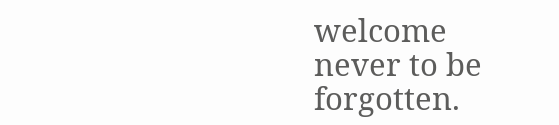welcome never to be forgotten.